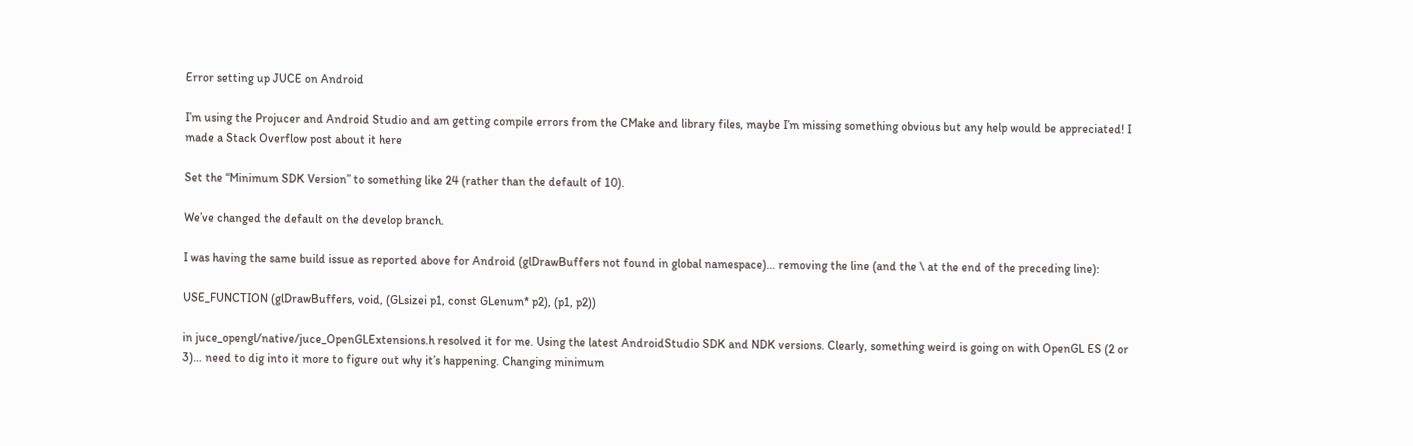Error setting up JUCE on Android

I’m using the Projucer and Android Studio and am getting compile errors from the CMake and library files, maybe I’m missing something obvious but any help would be appreciated! I made a Stack Overflow post about it here

Set the “Minimum SDK Version” to something like 24 (rather than the default of 10).

We’ve changed the default on the develop branch.

I was having the same build issue as reported above for Android (glDrawBuffers not found in global namespace)… removing the line (and the \ at the end of the preceding line):

USE_FUNCTION (glDrawBuffers, void, (GLsizei p1, const GLenum* p2), (p1, p2))

in juce_opengl/native/juce_OpenGLExtensions.h resolved it for me. Using the latest AndroidStudio SDK and NDK versions. Clearly, something weird is going on with OpenGL ES (2 or 3)… need to dig into it more to figure out why it’s happening. Changing minimum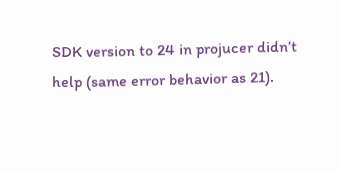SDK version to 24 in projucer didn’t help (same error behavior as 21).